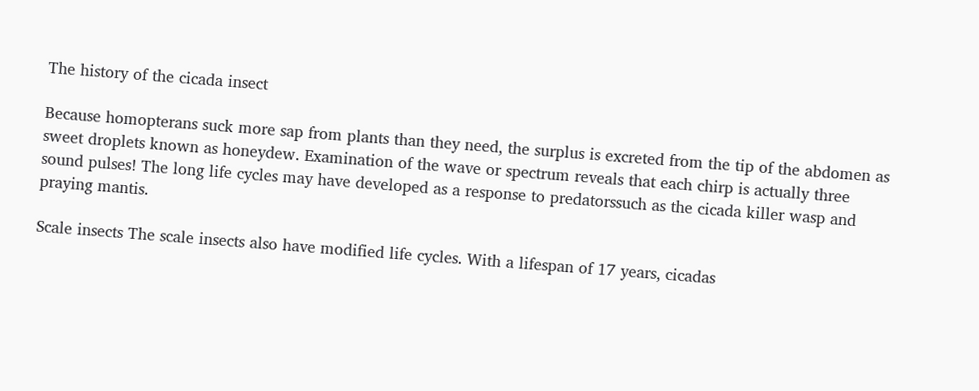The history of the cicada insect

Because homopterans suck more sap from plants than they need, the surplus is excreted from the tip of the abdomen as sweet droplets known as honeydew. Examination of the wave or spectrum reveals that each chirp is actually three sound pulses! The long life cycles may have developed as a response to predatorssuch as the cicada killer wasp and praying mantis.

Scale insects The scale insects also have modified life cycles. With a lifespan of 17 years, cicadas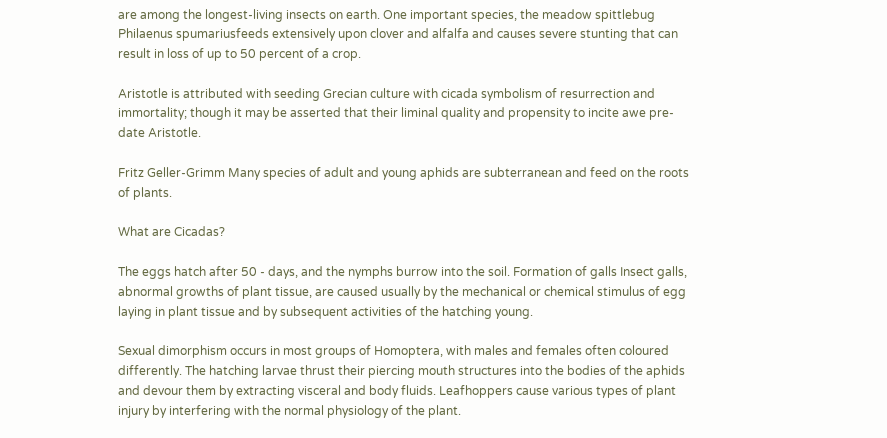are among the longest-living insects on earth. One important species, the meadow spittlebug Philaenus spumariusfeeds extensively upon clover and alfalfa and causes severe stunting that can result in loss of up to 50 percent of a crop.

Aristotle is attributed with seeding Grecian culture with cicada symbolism of resurrection and immortality; though it may be asserted that their liminal quality and propensity to incite awe pre-date Aristotle.

Fritz Geller-Grimm Many species of adult and young aphids are subterranean and feed on the roots of plants.

What are Cicadas?

The eggs hatch after 50 - days, and the nymphs burrow into the soil. Formation of galls Insect galls, abnormal growths of plant tissue, are caused usually by the mechanical or chemical stimulus of egg laying in plant tissue and by subsequent activities of the hatching young.

Sexual dimorphism occurs in most groups of Homoptera, with males and females often coloured differently. The hatching larvae thrust their piercing mouth structures into the bodies of the aphids and devour them by extracting visceral and body fluids. Leafhoppers cause various types of plant injury by interfering with the normal physiology of the plant.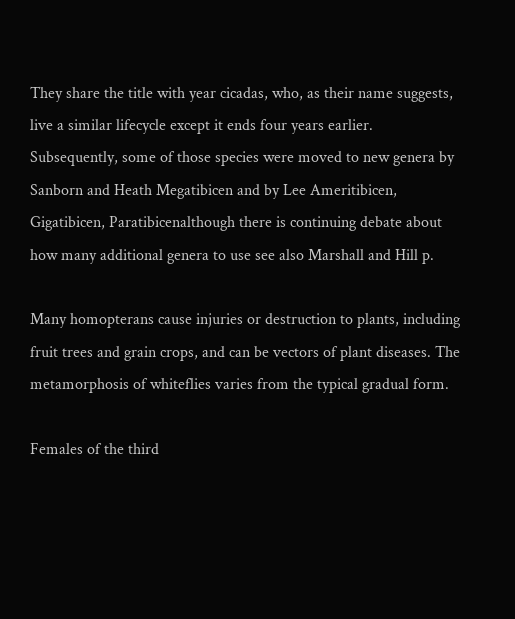They share the title with year cicadas, who, as their name suggests, live a similar lifecycle except it ends four years earlier. Subsequently, some of those species were moved to new genera by Sanborn and Heath Megatibicen and by Lee Ameritibicen, Gigatibicen, Paratibicenalthough there is continuing debate about how many additional genera to use see also Marshall and Hill p.

Many homopterans cause injuries or destruction to plants, including fruit trees and grain crops, and can be vectors of plant diseases. The metamorphosis of whiteflies varies from the typical gradual form.

Females of the third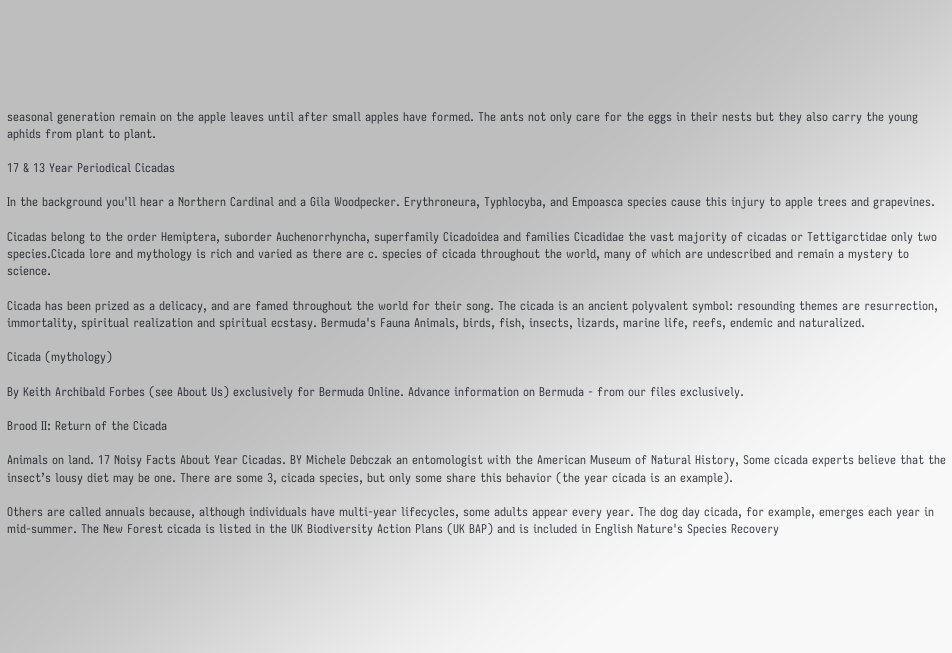seasonal generation remain on the apple leaves until after small apples have formed. The ants not only care for the eggs in their nests but they also carry the young aphids from plant to plant.

17 & 13 Year Periodical Cicadas

In the background you'll hear a Northern Cardinal and a Gila Woodpecker. Erythroneura, Typhlocyba, and Empoasca species cause this injury to apple trees and grapevines.

Cicadas belong to the order Hemiptera, suborder Auchenorrhyncha, superfamily Cicadoidea and families Cicadidae the vast majority of cicadas or Tettigarctidae only two species.Cicada lore and mythology is rich and varied as there are c. species of cicada throughout the world, many of which are undescribed and remain a mystery to science.

Cicada has been prized as a delicacy, and are famed throughout the world for their song. The cicada is an ancient polyvalent symbol: resounding themes are resurrection, immortality, spiritual realization and spiritual ecstasy. Bermuda's Fauna Animals, birds, fish, insects, lizards, marine life, reefs, endemic and naturalized.

Cicada (mythology)

By Keith Archibald Forbes (see About Us) exclusively for Bermuda Online. Advance information on Bermuda - from our files exclusively.

Brood II: Return of the Cicada

Animals on land. 17 Noisy Facts About Year Cicadas. BY Michele Debczak an entomologist with the American Museum of Natural History, Some cicada experts believe that the insect’s lousy diet may be one. There are some 3, cicada species, but only some share this behavior (the year cicada is an example).

Others are called annuals because, although individuals have multi-year lifecycles, some adults appear every year. The dog day cicada, for example, emerges each year in mid-summer. The New Forest cicada is listed in the UK Biodiversity Action Plans (UK BAP) and is included in English Nature's Species Recovery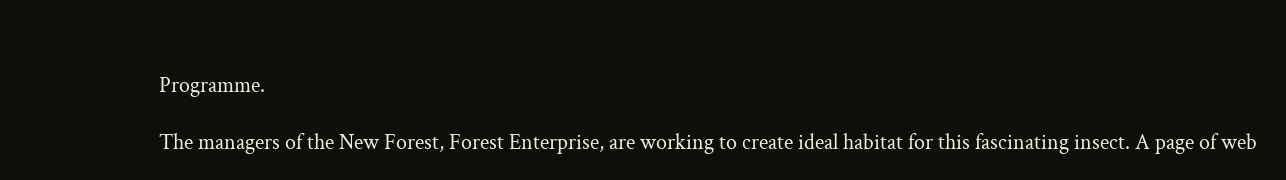Programme.

The managers of the New Forest, Forest Enterprise, are working to create ideal habitat for this fascinating insect. A page of web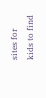sites for kids to find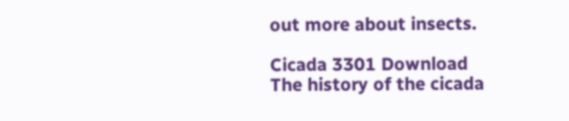out more about insects.

Cicada 3301 Download
The history of the cicada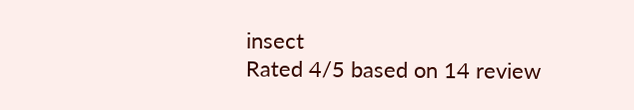insect
Rated 4/5 based on 14 review